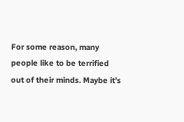For some reason, many people like to be terrified out of their minds. Maybe it’s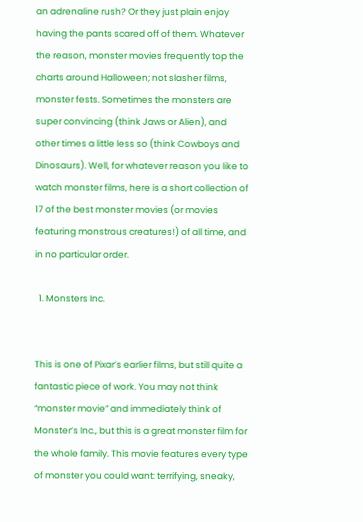an adrenaline rush? Or they just plain enjoy having the pants scared off of them. Whatever the reason, monster movies frequently top the charts around Halloween; not slasher films, monster fests. Sometimes the monsters are super convincing (think Jaws or Alien), and other times a little less so (think Cowboys and Dinosaurs). Well, for whatever reason you like to watch monster films, here is a short collection of 17 of the best monster movies (or movies featuring monstrous creatures!) of all time, and in no particular order.

  1. Monsters Inc.


This is one of Pixar’s earlier films, but still quite a fantastic piece of work. You may not think “monster movie” and immediately think of Monster’s Inc., but this is a great monster film for the whole family. This movie features every type of monster you could want: terrifying, sneaky,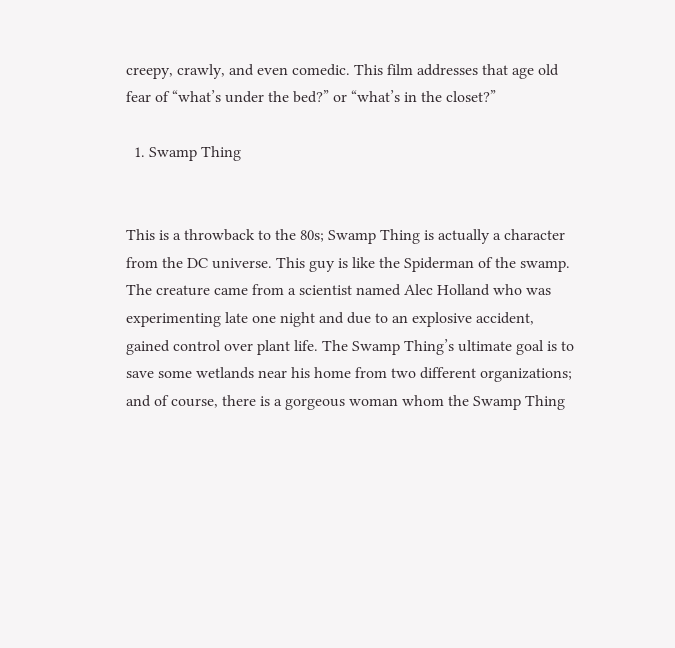creepy, crawly, and even comedic. This film addresses that age old fear of “what’s under the bed?” or “what’s in the closet?”

  1. Swamp Thing


This is a throwback to the 80s; Swamp Thing is actually a character from the DC universe. This guy is like the Spiderman of the swamp. The creature came from a scientist named Alec Holland who was experimenting late one night and due to an explosive accident, gained control over plant life. The Swamp Thing’s ultimate goal is to save some wetlands near his home from two different organizations; and of course, there is a gorgeous woman whom the Swamp Thing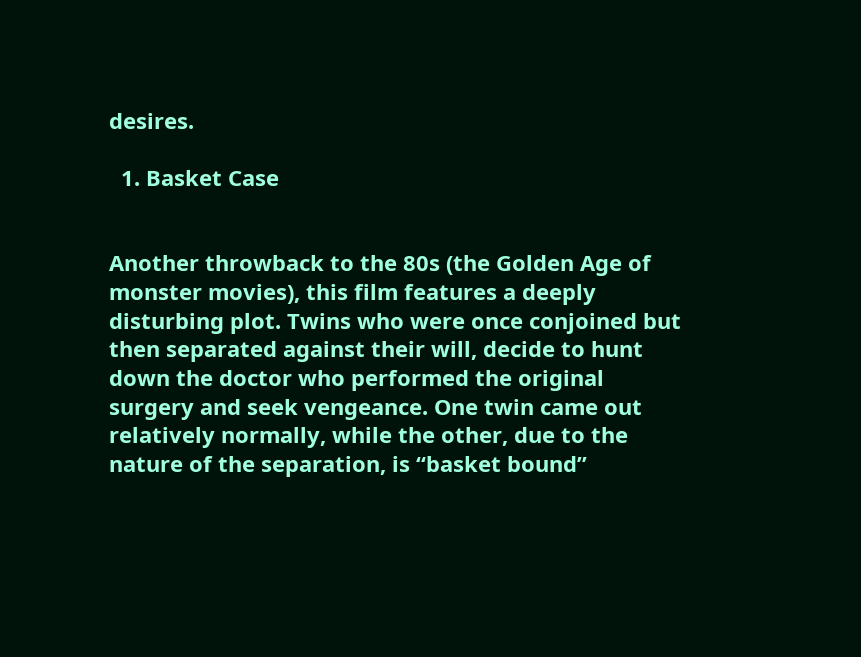desires.

  1. Basket Case


Another throwback to the 80s (the Golden Age of monster movies), this film features a deeply disturbing plot. Twins who were once conjoined but then separated against their will, decide to hunt down the doctor who performed the original surgery and seek vengeance. One twin came out relatively normally, while the other, due to the nature of the separation, is “basket bound”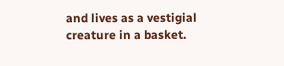and lives as a vestigial creature in a basket.